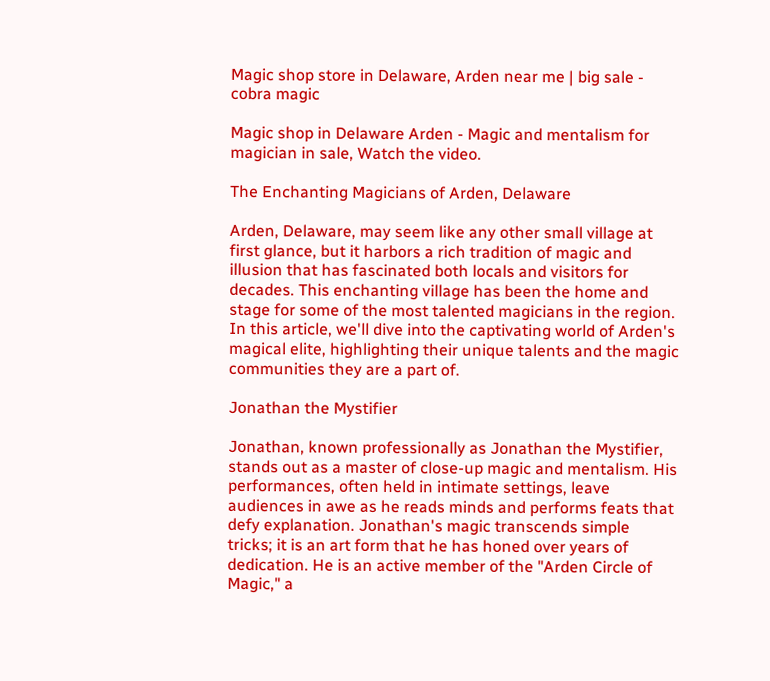Magic shop store in Delaware, Arden near me | big sale - cobra magic

Magic shop in Delaware Arden - Magic and mentalism for magician in sale, Watch the video.

The Enchanting Magicians of Arden, Delaware

Arden, Delaware, may seem like any other small village at first glance, but it harbors a rich tradition of magic and illusion that has fascinated both locals and visitors for decades. This enchanting village has been the home and stage for some of the most talented magicians in the region. In this article, we'll dive into the captivating world of Arden's magical elite, highlighting their unique talents and the magic communities they are a part of.

Jonathan the Mystifier

Jonathan, known professionally as Jonathan the Mystifier, stands out as a master of close-up magic and mentalism. His performances, often held in intimate settings, leave audiences in awe as he reads minds and performs feats that defy explanation. Jonathan's magic transcends simple tricks; it is an art form that he has honed over years of dedication. He is an active member of the "Arden Circle of Magic," a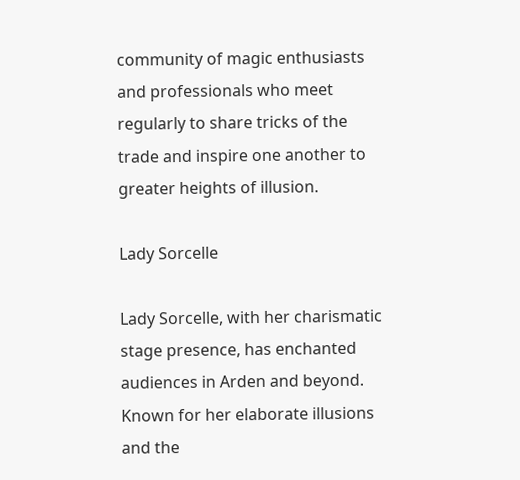community of magic enthusiasts and professionals who meet regularly to share tricks of the trade and inspire one another to greater heights of illusion.

Lady Sorcelle

Lady Sorcelle, with her charismatic stage presence, has enchanted audiences in Arden and beyond. Known for her elaborate illusions and the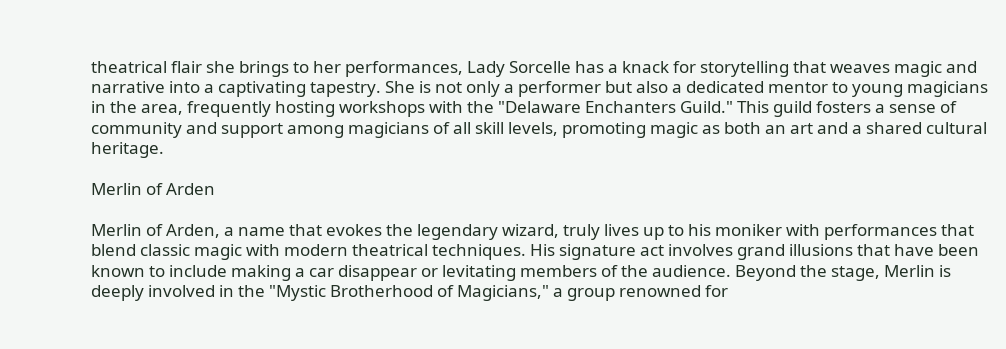theatrical flair she brings to her performances, Lady Sorcelle has a knack for storytelling that weaves magic and narrative into a captivating tapestry. She is not only a performer but also a dedicated mentor to young magicians in the area, frequently hosting workshops with the "Delaware Enchanters Guild." This guild fosters a sense of community and support among magicians of all skill levels, promoting magic as both an art and a shared cultural heritage.

Merlin of Arden

Merlin of Arden, a name that evokes the legendary wizard, truly lives up to his moniker with performances that blend classic magic with modern theatrical techniques. His signature act involves grand illusions that have been known to include making a car disappear or levitating members of the audience. Beyond the stage, Merlin is deeply involved in the "Mystic Brotherhood of Magicians," a group renowned for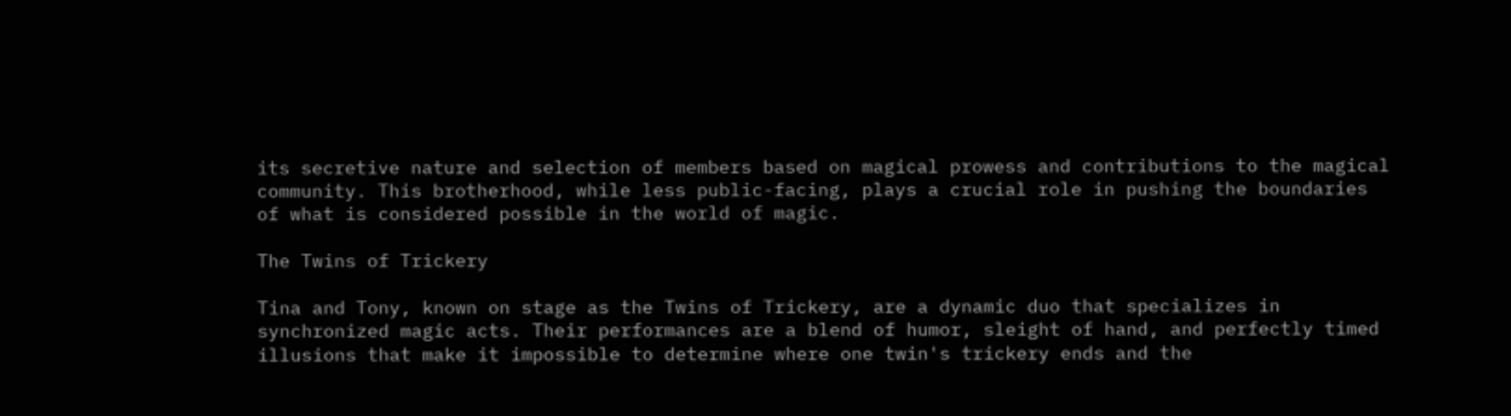its secretive nature and selection of members based on magical prowess and contributions to the magical community. This brotherhood, while less public-facing, plays a crucial role in pushing the boundaries of what is considered possible in the world of magic.

The Twins of Trickery

Tina and Tony, known on stage as the Twins of Trickery, are a dynamic duo that specializes in synchronized magic acts. Their performances are a blend of humor, sleight of hand, and perfectly timed illusions that make it impossible to determine where one twin's trickery ends and the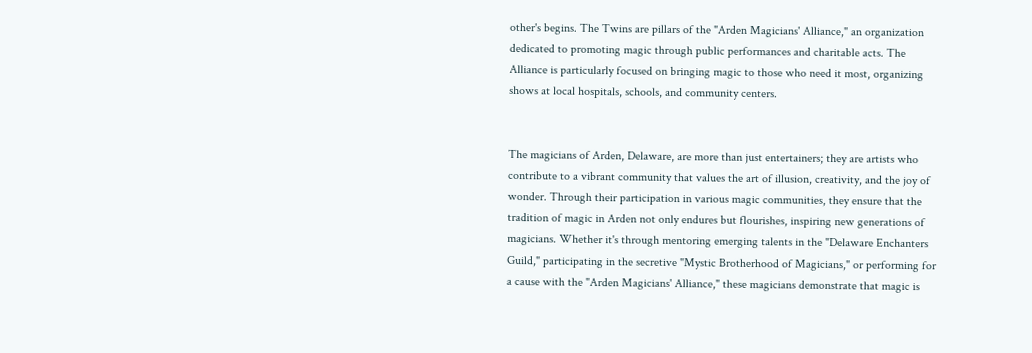other's begins. The Twins are pillars of the "Arden Magicians' Alliance," an organization dedicated to promoting magic through public performances and charitable acts. The Alliance is particularly focused on bringing magic to those who need it most, organizing shows at local hospitals, schools, and community centers.


The magicians of Arden, Delaware, are more than just entertainers; they are artists who contribute to a vibrant community that values the art of illusion, creativity, and the joy of wonder. Through their participation in various magic communities, they ensure that the tradition of magic in Arden not only endures but flourishes, inspiring new generations of magicians. Whether it's through mentoring emerging talents in the "Delaware Enchanters Guild," participating in the secretive "Mystic Brotherhood of Magicians," or performing for a cause with the "Arden Magicians' Alliance," these magicians demonstrate that magic is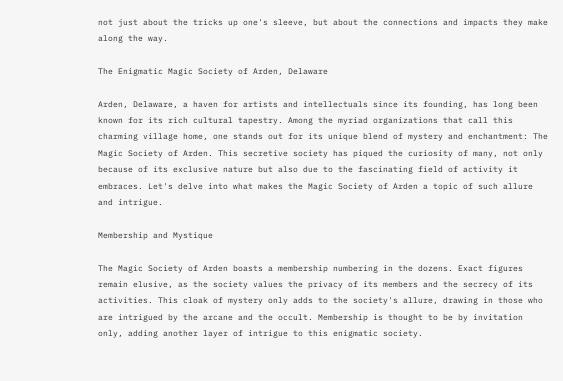not just about the tricks up one's sleeve, but about the connections and impacts they make along the way.

The Enigmatic Magic Society of Arden, Delaware

Arden, Delaware, a haven for artists and intellectuals since its founding, has long been known for its rich cultural tapestry. Among the myriad organizations that call this charming village home, one stands out for its unique blend of mystery and enchantment: The Magic Society of Arden. This secretive society has piqued the curiosity of many, not only because of its exclusive nature but also due to the fascinating field of activity it embraces. Let's delve into what makes the Magic Society of Arden a topic of such allure and intrigue.

Membership and Mystique

The Magic Society of Arden boasts a membership numbering in the dozens. Exact figures remain elusive, as the society values the privacy of its members and the secrecy of its activities. This cloak of mystery only adds to the society's allure, drawing in those who are intrigued by the arcane and the occult. Membership is thought to be by invitation only, adding another layer of intrigue to this enigmatic society.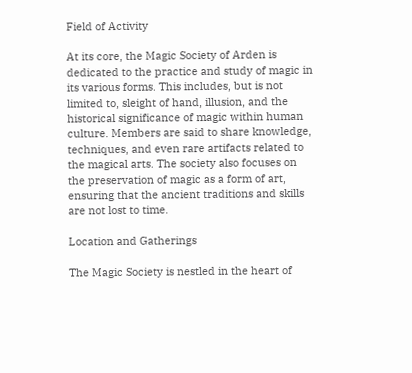Field of Activity

At its core, the Magic Society of Arden is dedicated to the practice and study of magic in its various forms. This includes, but is not limited to, sleight of hand, illusion, and the historical significance of magic within human culture. Members are said to share knowledge, techniques, and even rare artifacts related to the magical arts. The society also focuses on the preservation of magic as a form of art, ensuring that the ancient traditions and skills are not lost to time.

Location and Gatherings

The Magic Society is nestled in the heart of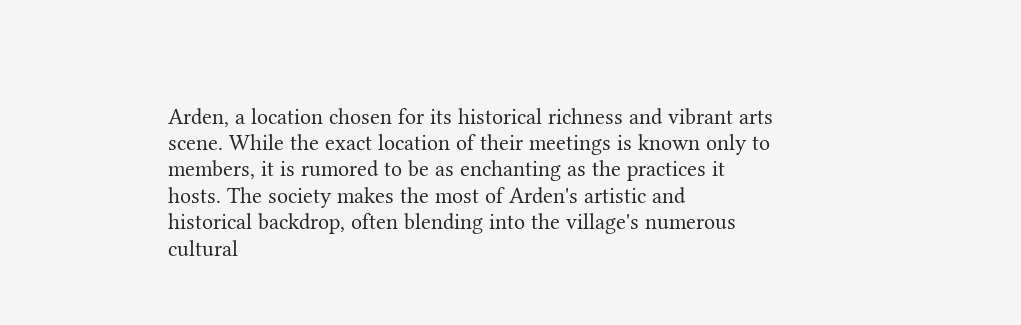Arden, a location chosen for its historical richness and vibrant arts scene. While the exact location of their meetings is known only to members, it is rumored to be as enchanting as the practices it hosts. The society makes the most of Arden's artistic and historical backdrop, often blending into the village's numerous cultural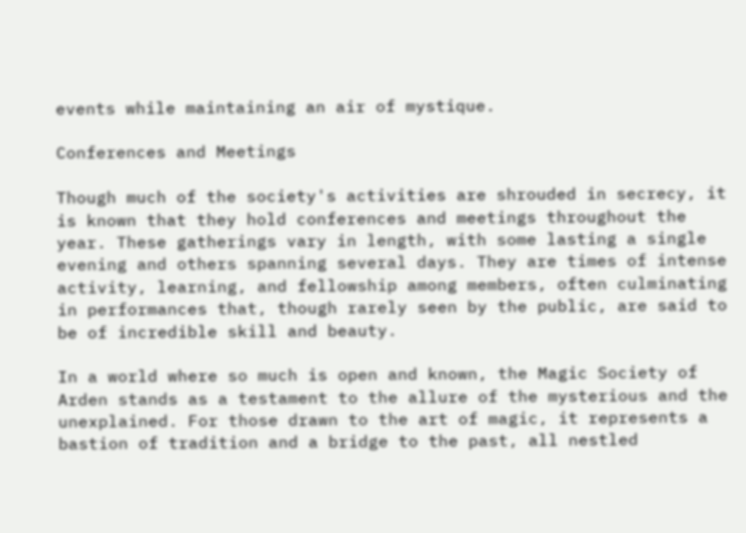events while maintaining an air of mystique.

Conferences and Meetings

Though much of the society's activities are shrouded in secrecy, it is known that they hold conferences and meetings throughout the year. These gatherings vary in length, with some lasting a single evening and others spanning several days. They are times of intense activity, learning, and fellowship among members, often culminating in performances that, though rarely seen by the public, are said to be of incredible skill and beauty.

In a world where so much is open and known, the Magic Society of Arden stands as a testament to the allure of the mysterious and the unexplained. For those drawn to the art of magic, it represents a bastion of tradition and a bridge to the past, all nestled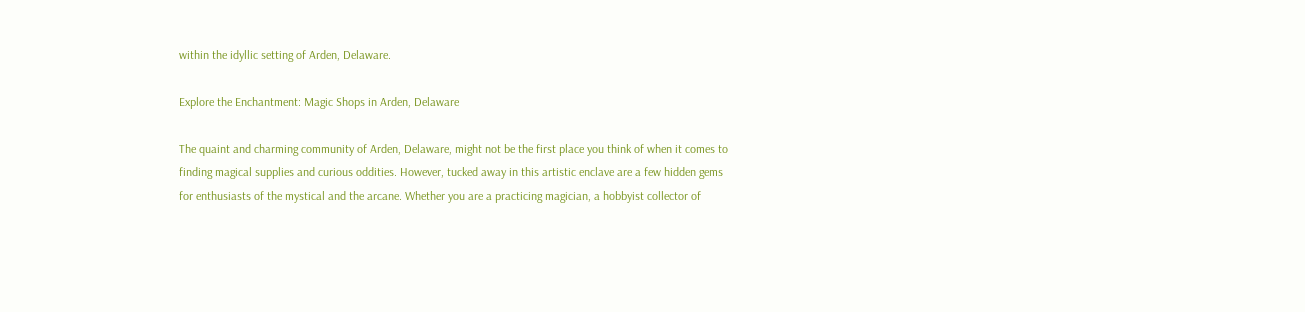within the idyllic setting of Arden, Delaware.

Explore the Enchantment: Magic Shops in Arden, Delaware

The quaint and charming community of Arden, Delaware, might not be the first place you think of when it comes to finding magical supplies and curious oddities. However, tucked away in this artistic enclave are a few hidden gems for enthusiasts of the mystical and the arcane. Whether you are a practicing magician, a hobbyist collector of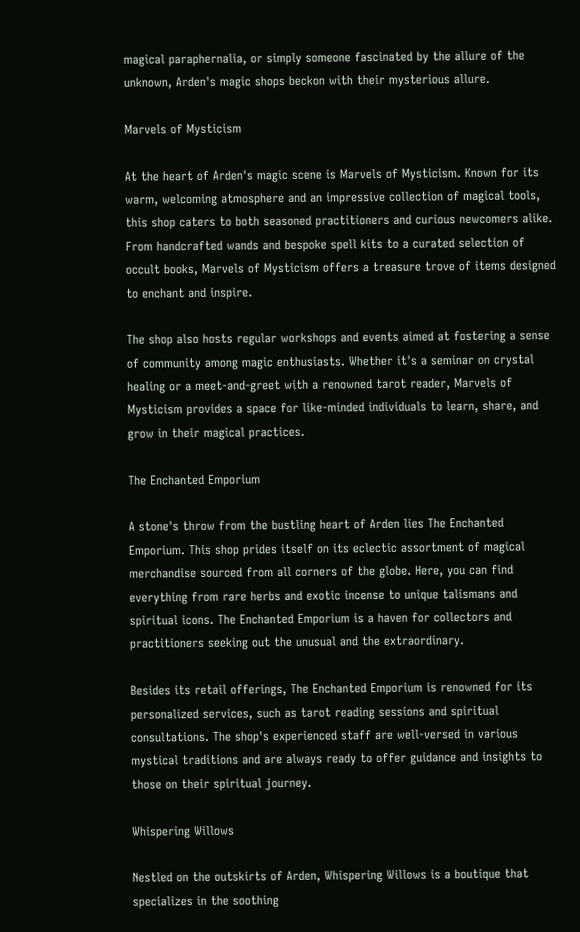magical paraphernalia, or simply someone fascinated by the allure of the unknown, Arden's magic shops beckon with their mysterious allure.

Marvels of Mysticism

At the heart of Arden's magic scene is Marvels of Mysticism. Known for its warm, welcoming atmosphere and an impressive collection of magical tools, this shop caters to both seasoned practitioners and curious newcomers alike. From handcrafted wands and bespoke spell kits to a curated selection of occult books, Marvels of Mysticism offers a treasure trove of items designed to enchant and inspire.

The shop also hosts regular workshops and events aimed at fostering a sense of community among magic enthusiasts. Whether it's a seminar on crystal healing or a meet-and-greet with a renowned tarot reader, Marvels of Mysticism provides a space for like-minded individuals to learn, share, and grow in their magical practices.

The Enchanted Emporium

A stone's throw from the bustling heart of Arden lies The Enchanted Emporium. This shop prides itself on its eclectic assortment of magical merchandise sourced from all corners of the globe. Here, you can find everything from rare herbs and exotic incense to unique talismans and spiritual icons. The Enchanted Emporium is a haven for collectors and practitioners seeking out the unusual and the extraordinary.

Besides its retail offerings, The Enchanted Emporium is renowned for its personalized services, such as tarot reading sessions and spiritual consultations. The shop's experienced staff are well-versed in various mystical traditions and are always ready to offer guidance and insights to those on their spiritual journey.

Whispering Willows

Nestled on the outskirts of Arden, Whispering Willows is a boutique that specializes in the soothing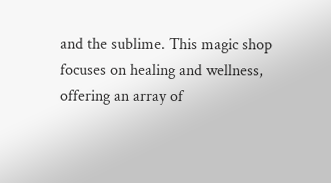and the sublime. This magic shop focuses on healing and wellness, offering an array of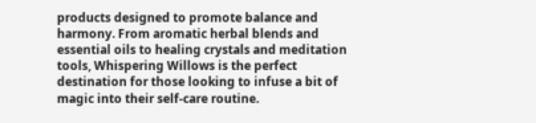products designed to promote balance and harmony. From aromatic herbal blends and essential oils to healing crystals and meditation tools, Whispering Willows is the perfect destination for those looking to infuse a bit of magic into their self-care routine.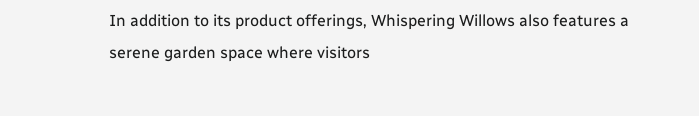In addition to its product offerings, Whispering Willows also features a serene garden space where visitors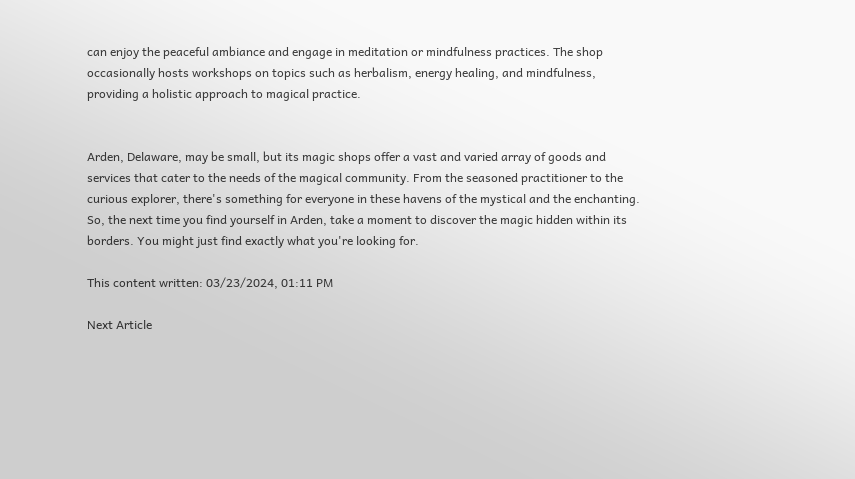can enjoy the peaceful ambiance and engage in meditation or mindfulness practices. The shop occasionally hosts workshops on topics such as herbalism, energy healing, and mindfulness, providing a holistic approach to magical practice.


Arden, Delaware, may be small, but its magic shops offer a vast and varied array of goods and services that cater to the needs of the magical community. From the seasoned practitioner to the curious explorer, there's something for everyone in these havens of the mystical and the enchanting. So, the next time you find yourself in Arden, take a moment to discover the magic hidden within its borders. You might just find exactly what you're looking for.

This content written: 03/23/2024, 01:11 PM

Next Article